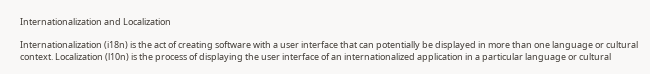Internationalization and Localization

Internationalization (i18n) is the act of creating software with a user interface that can potentially be displayed in more than one language or cultural context. Localization (l10n) is the process of displaying the user interface of an internationalized application in a particular language or cultural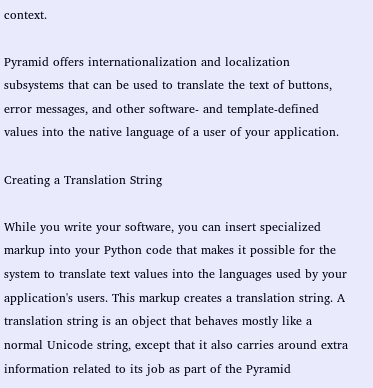context.

Pyramid offers internationalization and localization subsystems that can be used to translate the text of buttons, error messages, and other software- and template-defined values into the native language of a user of your application.

Creating a Translation String

While you write your software, you can insert specialized markup into your Python code that makes it possible for the system to translate text values into the languages used by your application's users. This markup creates a translation string. A translation string is an object that behaves mostly like a normal Unicode string, except that it also carries around extra information related to its job as part of the Pyramid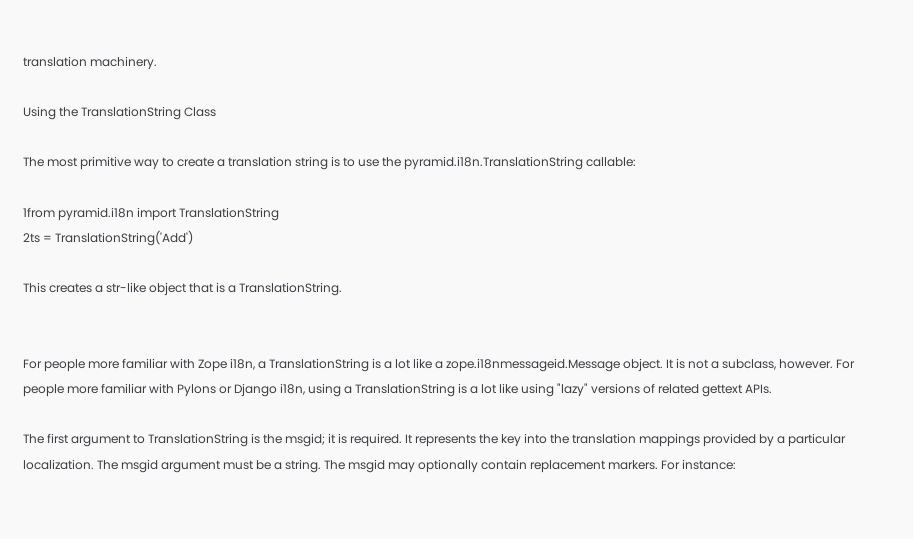translation machinery.

Using the TranslationString Class

The most primitive way to create a translation string is to use the pyramid.i18n.TranslationString callable:

1from pyramid.i18n import TranslationString
2ts = TranslationString('Add')

This creates a str-like object that is a TranslationString.


For people more familiar with Zope i18n, a TranslationString is a lot like a zope.i18nmessageid.Message object. It is not a subclass, however. For people more familiar with Pylons or Django i18n, using a TranslationString is a lot like using "lazy" versions of related gettext APIs.

The first argument to TranslationString is the msgid; it is required. It represents the key into the translation mappings provided by a particular localization. The msgid argument must be a string. The msgid may optionally contain replacement markers. For instance: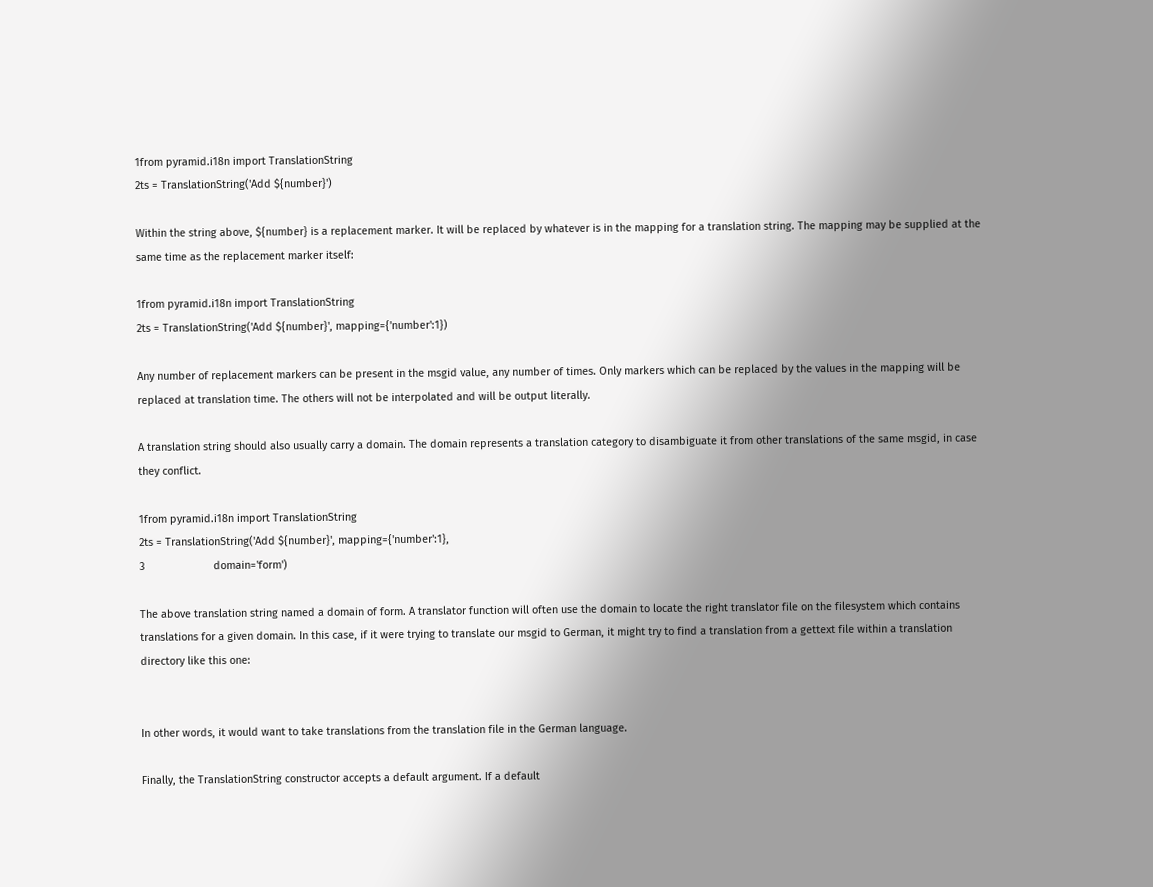1from pyramid.i18n import TranslationString
2ts = TranslationString('Add ${number}')

Within the string above, ${number} is a replacement marker. It will be replaced by whatever is in the mapping for a translation string. The mapping may be supplied at the same time as the replacement marker itself:

1from pyramid.i18n import TranslationString
2ts = TranslationString('Add ${number}', mapping={'number':1})

Any number of replacement markers can be present in the msgid value, any number of times. Only markers which can be replaced by the values in the mapping will be replaced at translation time. The others will not be interpolated and will be output literally.

A translation string should also usually carry a domain. The domain represents a translation category to disambiguate it from other translations of the same msgid, in case they conflict.

1from pyramid.i18n import TranslationString
2ts = TranslationString('Add ${number}', mapping={'number':1},
3                       domain='form')

The above translation string named a domain of form. A translator function will often use the domain to locate the right translator file on the filesystem which contains translations for a given domain. In this case, if it were trying to translate our msgid to German, it might try to find a translation from a gettext file within a translation directory like this one:


In other words, it would want to take translations from the translation file in the German language.

Finally, the TranslationString constructor accepts a default argument. If a default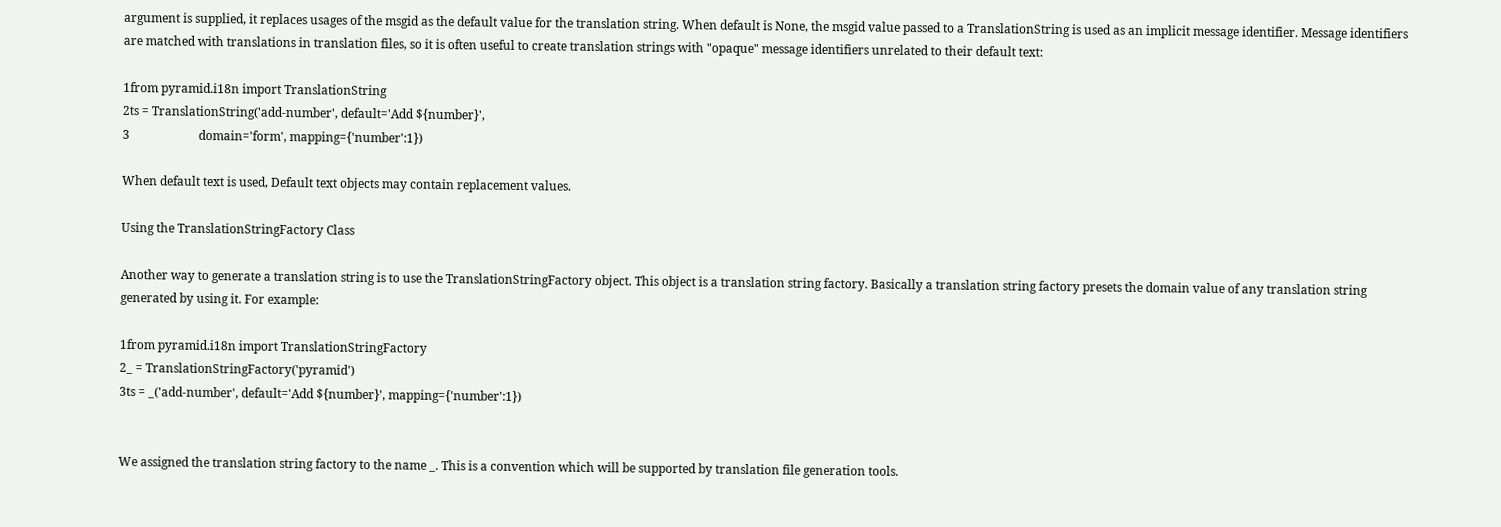argument is supplied, it replaces usages of the msgid as the default value for the translation string. When default is None, the msgid value passed to a TranslationString is used as an implicit message identifier. Message identifiers are matched with translations in translation files, so it is often useful to create translation strings with "opaque" message identifiers unrelated to their default text:

1from pyramid.i18n import TranslationString
2ts = TranslationString('add-number', default='Add ${number}',
3                       domain='form', mapping={'number':1})

When default text is used, Default text objects may contain replacement values.

Using the TranslationStringFactory Class

Another way to generate a translation string is to use the TranslationStringFactory object. This object is a translation string factory. Basically a translation string factory presets the domain value of any translation string generated by using it. For example:

1from pyramid.i18n import TranslationStringFactory
2_ = TranslationStringFactory('pyramid')
3ts = _('add-number', default='Add ${number}', mapping={'number':1})


We assigned the translation string factory to the name _. This is a convention which will be supported by translation file generation tools.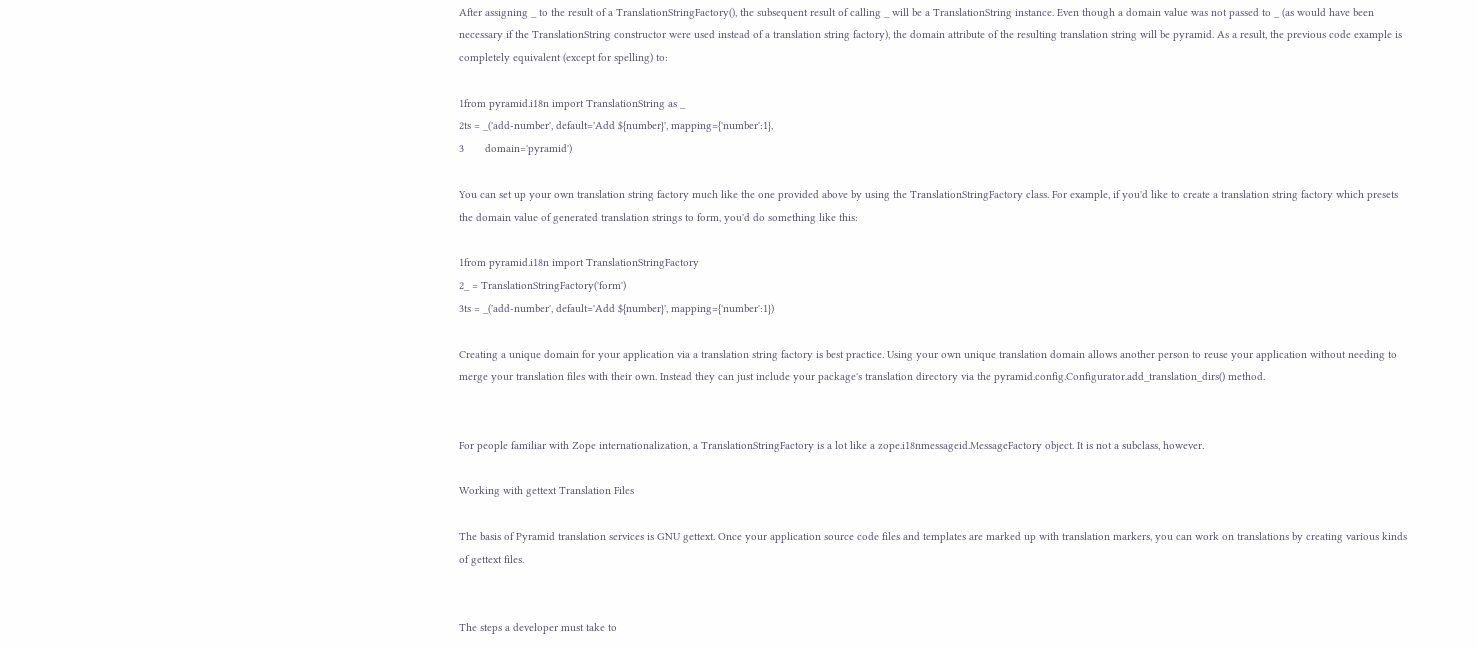After assigning _ to the result of a TranslationStringFactory(), the subsequent result of calling _ will be a TranslationString instance. Even though a domain value was not passed to _ (as would have been necessary if the TranslationString constructor were used instead of a translation string factory), the domain attribute of the resulting translation string will be pyramid. As a result, the previous code example is completely equivalent (except for spelling) to:

1from pyramid.i18n import TranslationString as _
2ts = _('add-number', default='Add ${number}', mapping={'number':1},
3       domain='pyramid')

You can set up your own translation string factory much like the one provided above by using the TranslationStringFactory class. For example, if you'd like to create a translation string factory which presets the domain value of generated translation strings to form, you'd do something like this:

1from pyramid.i18n import TranslationStringFactory
2_ = TranslationStringFactory('form')
3ts = _('add-number', default='Add ${number}', mapping={'number':1})

Creating a unique domain for your application via a translation string factory is best practice. Using your own unique translation domain allows another person to reuse your application without needing to merge your translation files with their own. Instead they can just include your package's translation directory via the pyramid.config.Configurator.add_translation_dirs() method.


For people familiar with Zope internationalization, a TranslationStringFactory is a lot like a zope.i18nmessageid.MessageFactory object. It is not a subclass, however.

Working with gettext Translation Files

The basis of Pyramid translation services is GNU gettext. Once your application source code files and templates are marked up with translation markers, you can work on translations by creating various kinds of gettext files.


The steps a developer must take to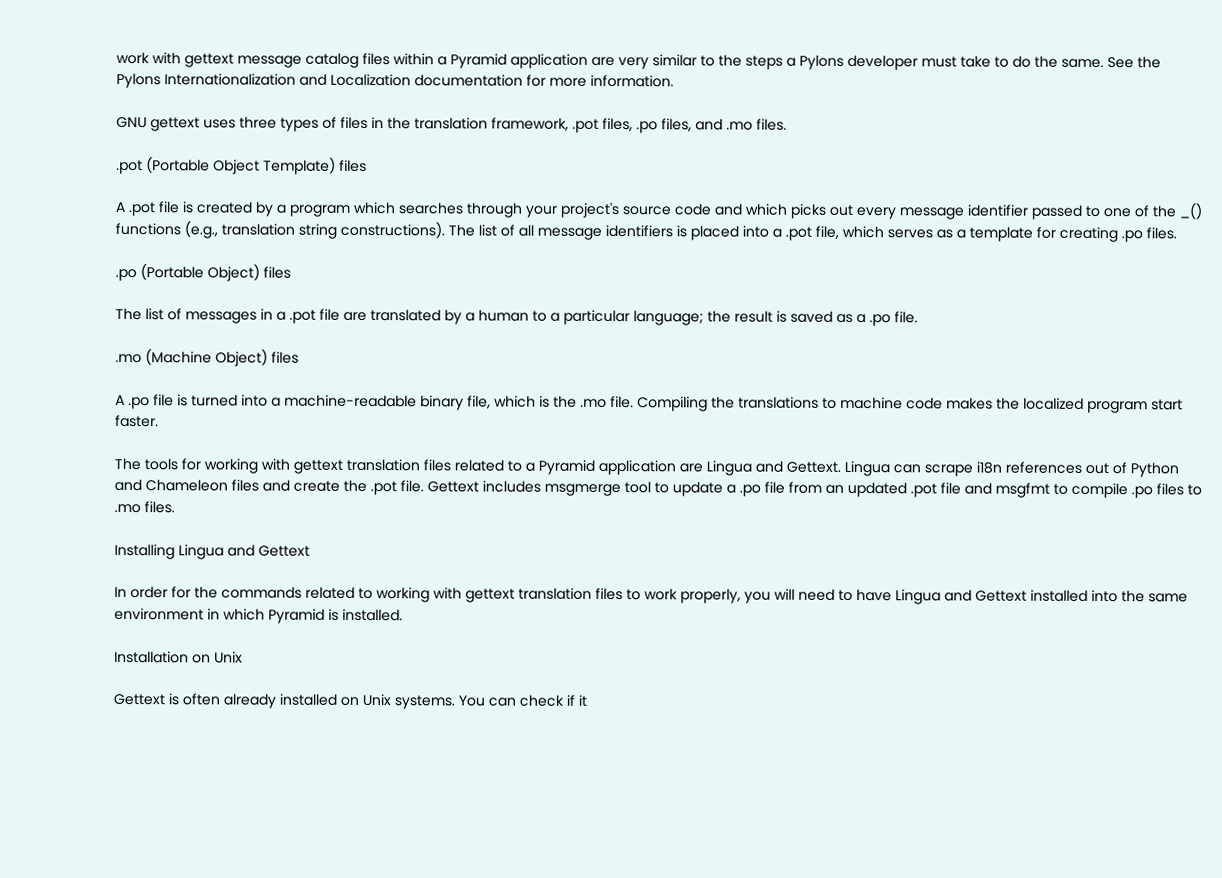work with gettext message catalog files within a Pyramid application are very similar to the steps a Pylons developer must take to do the same. See the Pylons Internationalization and Localization documentation for more information.

GNU gettext uses three types of files in the translation framework, .pot files, .po files, and .mo files.

.pot (Portable Object Template) files

A .pot file is created by a program which searches through your project's source code and which picks out every message identifier passed to one of the _() functions (e.g., translation string constructions). The list of all message identifiers is placed into a .pot file, which serves as a template for creating .po files.

.po (Portable Object) files

The list of messages in a .pot file are translated by a human to a particular language; the result is saved as a .po file.

.mo (Machine Object) files

A .po file is turned into a machine-readable binary file, which is the .mo file. Compiling the translations to machine code makes the localized program start faster.

The tools for working with gettext translation files related to a Pyramid application are Lingua and Gettext. Lingua can scrape i18n references out of Python and Chameleon files and create the .pot file. Gettext includes msgmerge tool to update a .po file from an updated .pot file and msgfmt to compile .po files to .mo files.

Installing Lingua and Gettext

In order for the commands related to working with gettext translation files to work properly, you will need to have Lingua and Gettext installed into the same environment in which Pyramid is installed.

Installation on Unix

Gettext is often already installed on Unix systems. You can check if it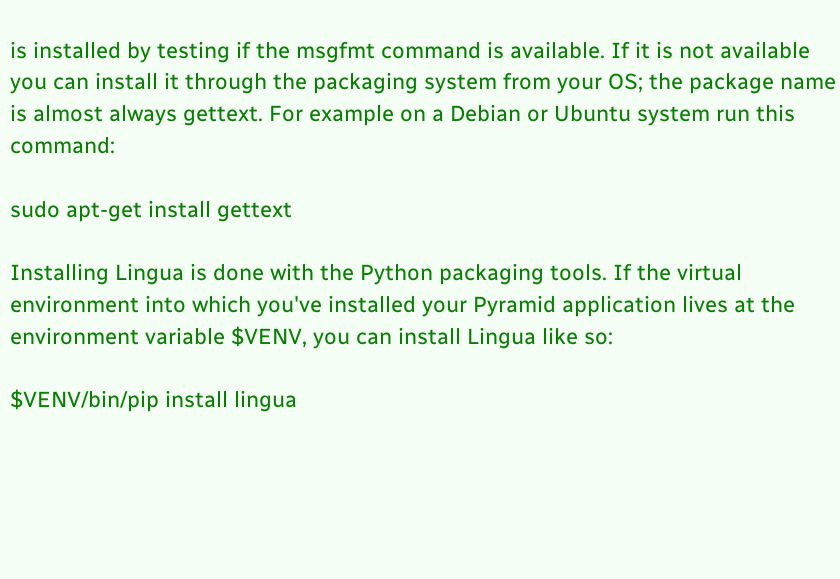is installed by testing if the msgfmt command is available. If it is not available you can install it through the packaging system from your OS; the package name is almost always gettext. For example on a Debian or Ubuntu system run this command:

sudo apt-get install gettext

Installing Lingua is done with the Python packaging tools. If the virtual environment into which you've installed your Pyramid application lives at the environment variable $VENV, you can install Lingua like so:

$VENV/bin/pip install lingua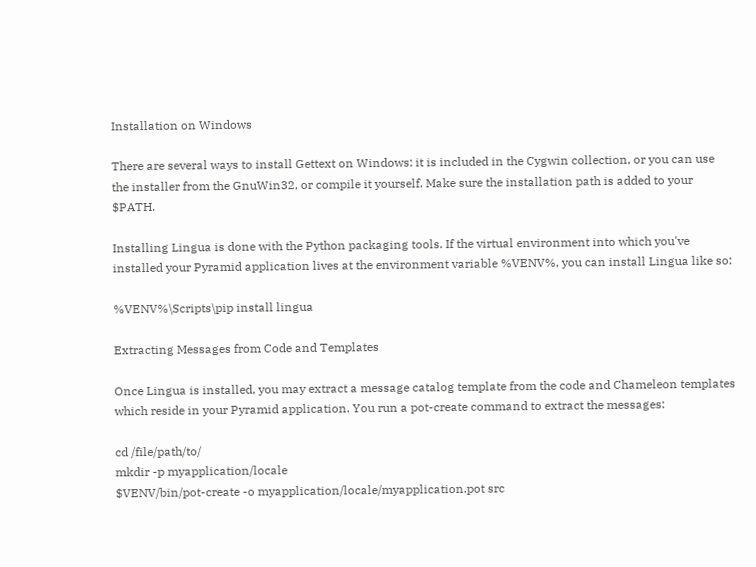Installation on Windows

There are several ways to install Gettext on Windows: it is included in the Cygwin collection, or you can use the installer from the GnuWin32, or compile it yourself. Make sure the installation path is added to your $PATH.

Installing Lingua is done with the Python packaging tools. If the virtual environment into which you've installed your Pyramid application lives at the environment variable %VENV%, you can install Lingua like so:

%VENV%\Scripts\pip install lingua

Extracting Messages from Code and Templates

Once Lingua is installed, you may extract a message catalog template from the code and Chameleon templates which reside in your Pyramid application. You run a pot-create command to extract the messages:

cd /file/path/to/
mkdir -p myapplication/locale
$VENV/bin/pot-create -o myapplication/locale/myapplication.pot src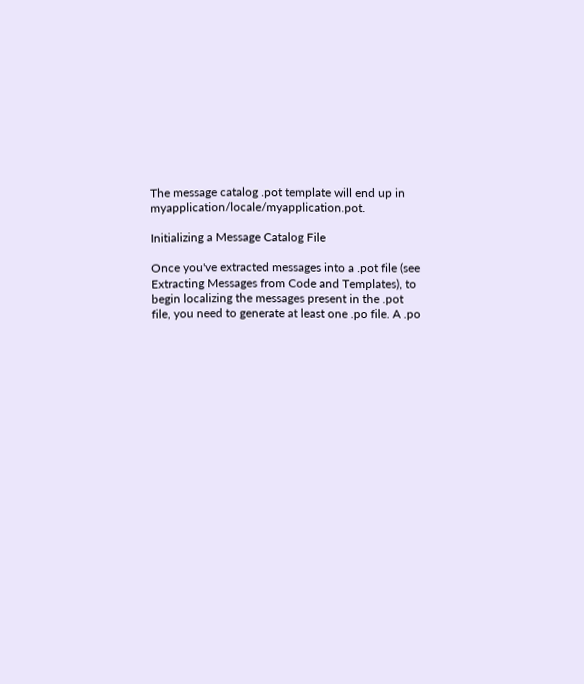The message catalog .pot template will end up in myapplication/locale/myapplication.pot.

Initializing a Message Catalog File

Once you've extracted messages into a .pot file (see Extracting Messages from Code and Templates), to begin localizing the messages present in the .pot file, you need to generate at least one .po file. A .po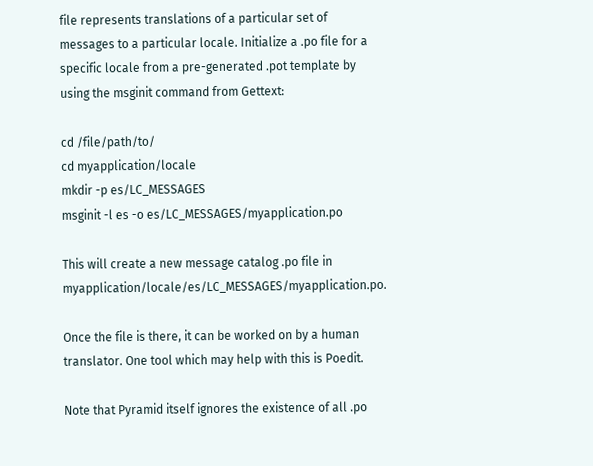file represents translations of a particular set of messages to a particular locale. Initialize a .po file for a specific locale from a pre-generated .pot template by using the msginit command from Gettext:

cd /file/path/to/
cd myapplication/locale
mkdir -p es/LC_MESSAGES
msginit -l es -o es/LC_MESSAGES/myapplication.po

This will create a new message catalog .po file in myapplication/locale/es/LC_MESSAGES/myapplication.po.

Once the file is there, it can be worked on by a human translator. One tool which may help with this is Poedit.

Note that Pyramid itself ignores the existence of all .po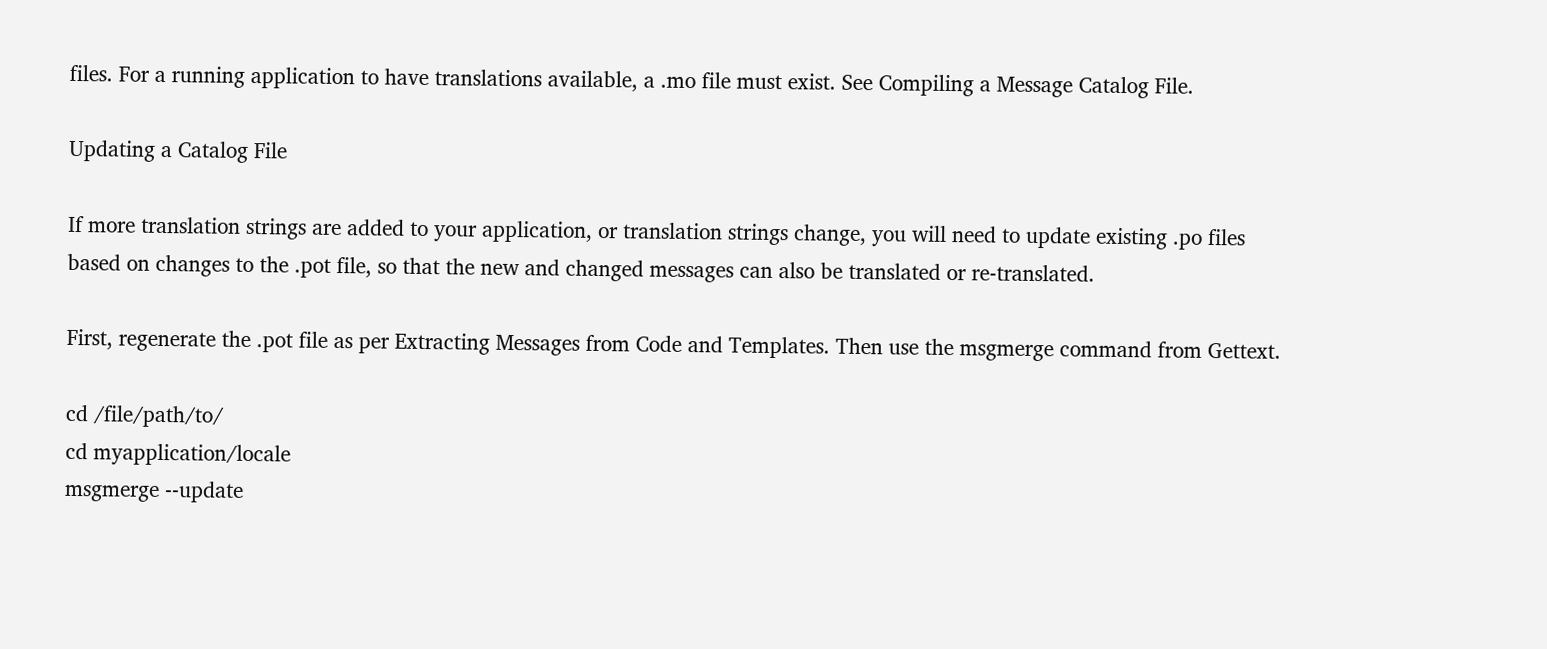files. For a running application to have translations available, a .mo file must exist. See Compiling a Message Catalog File.

Updating a Catalog File

If more translation strings are added to your application, or translation strings change, you will need to update existing .po files based on changes to the .pot file, so that the new and changed messages can also be translated or re-translated.

First, regenerate the .pot file as per Extracting Messages from Code and Templates. Then use the msgmerge command from Gettext.

cd /file/path/to/
cd myapplication/locale
msgmerge --update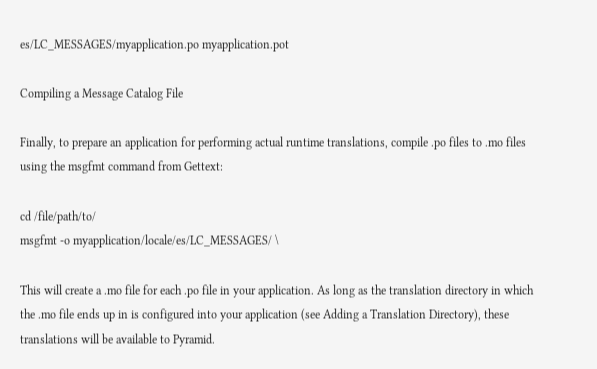es/LC_MESSAGES/myapplication.po myapplication.pot

Compiling a Message Catalog File

Finally, to prepare an application for performing actual runtime translations, compile .po files to .mo files using the msgfmt command from Gettext:

cd /file/path/to/
msgfmt -o myapplication/locale/es/LC_MESSAGES/ \

This will create a .mo file for each .po file in your application. As long as the translation directory in which the .mo file ends up in is configured into your application (see Adding a Translation Directory), these translations will be available to Pyramid.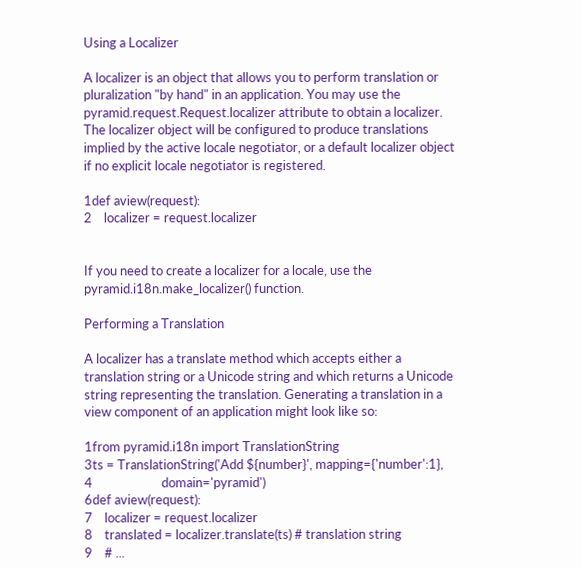Using a Localizer

A localizer is an object that allows you to perform translation or pluralization "by hand" in an application. You may use the pyramid.request.Request.localizer attribute to obtain a localizer. The localizer object will be configured to produce translations implied by the active locale negotiator, or a default localizer object if no explicit locale negotiator is registered.

1def aview(request):
2    localizer = request.localizer


If you need to create a localizer for a locale, use the pyramid.i18n.make_localizer() function.

Performing a Translation

A localizer has a translate method which accepts either a translation string or a Unicode string and which returns a Unicode string representing the translation. Generating a translation in a view component of an application might look like so:

1from pyramid.i18n import TranslationString
3ts = TranslationString('Add ${number}', mapping={'number':1},
4                       domain='pyramid')
6def aview(request):
7    localizer = request.localizer
8    translated = localizer.translate(ts) # translation string
9    # ...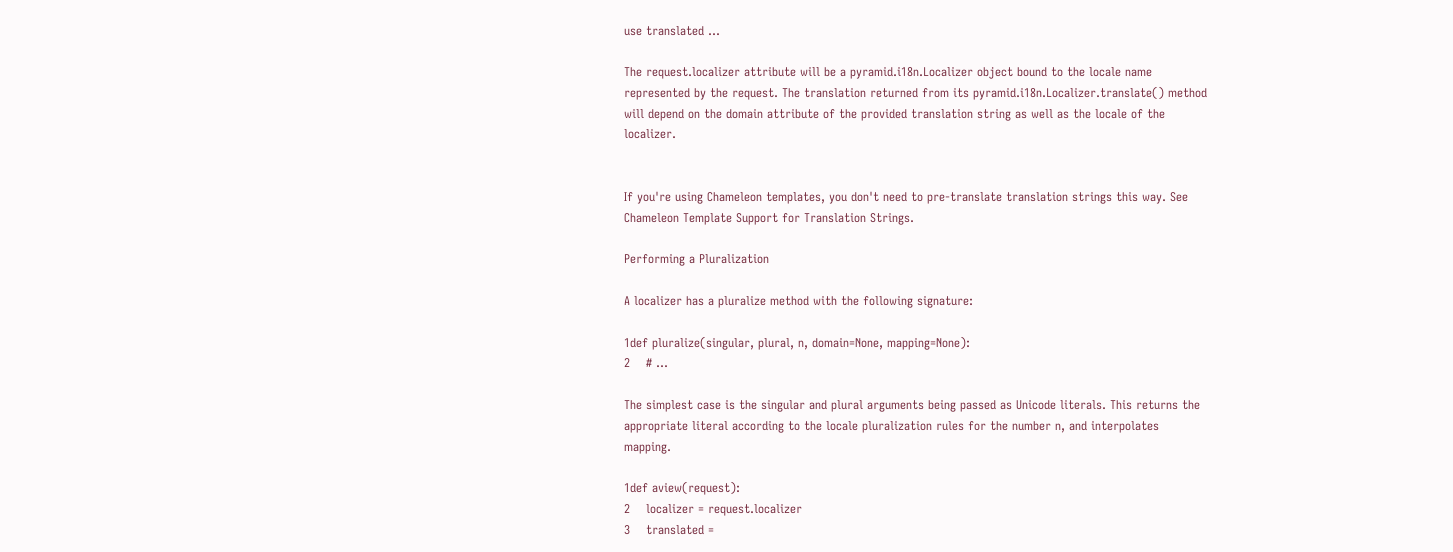use translated ...

The request.localizer attribute will be a pyramid.i18n.Localizer object bound to the locale name represented by the request. The translation returned from its pyramid.i18n.Localizer.translate() method will depend on the domain attribute of the provided translation string as well as the locale of the localizer.


If you're using Chameleon templates, you don't need to pre-translate translation strings this way. See Chameleon Template Support for Translation Strings.

Performing a Pluralization

A localizer has a pluralize method with the following signature:

1def pluralize(singular, plural, n, domain=None, mapping=None):
2    # ...

The simplest case is the singular and plural arguments being passed as Unicode literals. This returns the appropriate literal according to the locale pluralization rules for the number n, and interpolates mapping.

1def aview(request):
2    localizer = request.localizer
3    translated =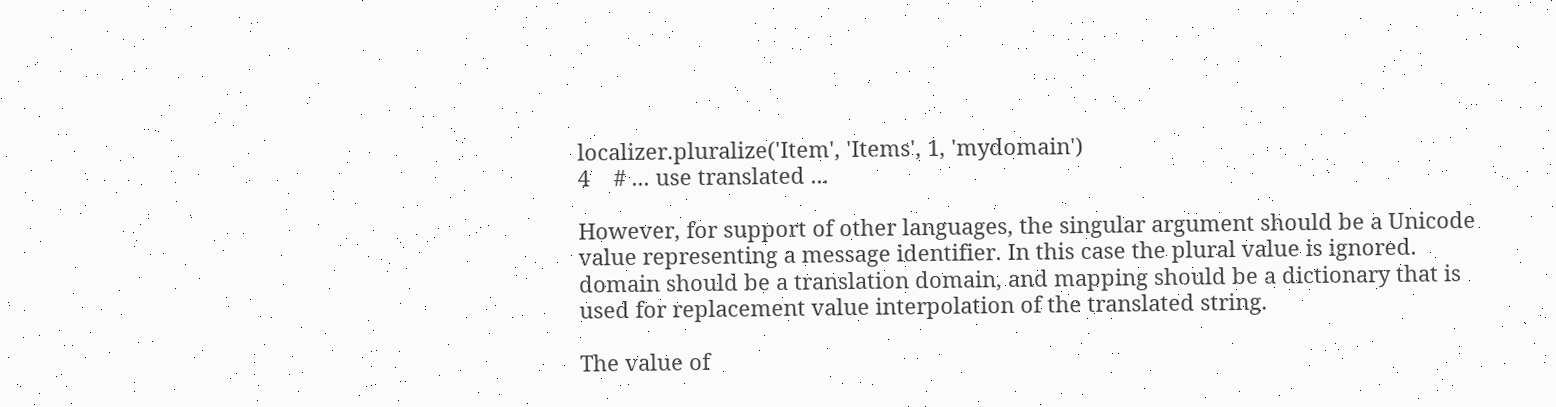localizer.pluralize('Item', 'Items', 1, 'mydomain')
4    # ... use translated ...

However, for support of other languages, the singular argument should be a Unicode value representing a message identifier. In this case the plural value is ignored. domain should be a translation domain, and mapping should be a dictionary that is used for replacement value interpolation of the translated string.

The value of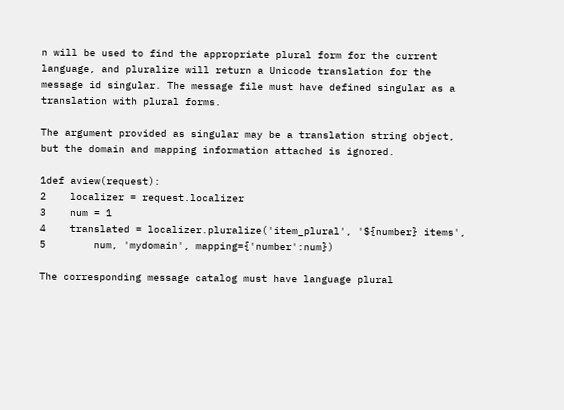n will be used to find the appropriate plural form for the current language, and pluralize will return a Unicode translation for the message id singular. The message file must have defined singular as a translation with plural forms.

The argument provided as singular may be a translation string object, but the domain and mapping information attached is ignored.

1def aview(request):
2    localizer = request.localizer
3    num = 1
4    translated = localizer.pluralize('item_plural', '${number} items',
5        num, 'mydomain', mapping={'number':num})

The corresponding message catalog must have language plural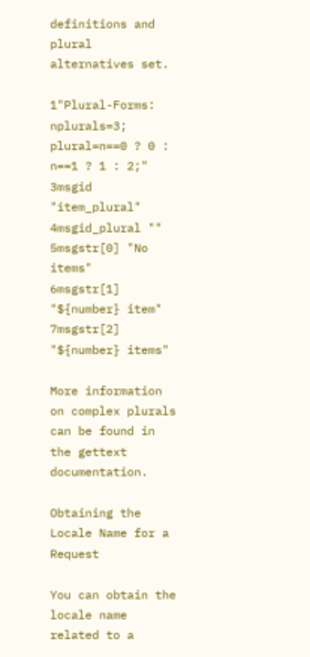definitions and plural alternatives set.

1"Plural-Forms: nplurals=3; plural=n==0 ? 0 : n==1 ? 1 : 2;"
3msgid "item_plural"
4msgid_plural ""
5msgstr[0] "No items"
6msgstr[1] "${number} item"
7msgstr[2] "${number} items"

More information on complex plurals can be found in the gettext documentation.

Obtaining the Locale Name for a Request

You can obtain the locale name related to a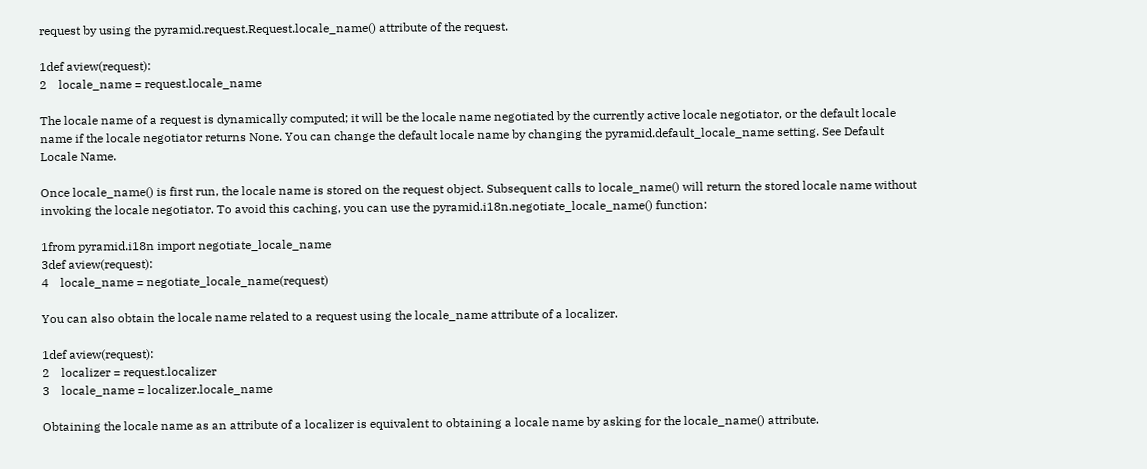request by using the pyramid.request.Request.locale_name() attribute of the request.

1def aview(request):
2    locale_name = request.locale_name

The locale name of a request is dynamically computed; it will be the locale name negotiated by the currently active locale negotiator, or the default locale name if the locale negotiator returns None. You can change the default locale name by changing the pyramid.default_locale_name setting. See Default Locale Name.

Once locale_name() is first run, the locale name is stored on the request object. Subsequent calls to locale_name() will return the stored locale name without invoking the locale negotiator. To avoid this caching, you can use the pyramid.i18n.negotiate_locale_name() function:

1from pyramid.i18n import negotiate_locale_name
3def aview(request):
4    locale_name = negotiate_locale_name(request)

You can also obtain the locale name related to a request using the locale_name attribute of a localizer.

1def aview(request):
2    localizer = request.localizer
3    locale_name = localizer.locale_name

Obtaining the locale name as an attribute of a localizer is equivalent to obtaining a locale name by asking for the locale_name() attribute.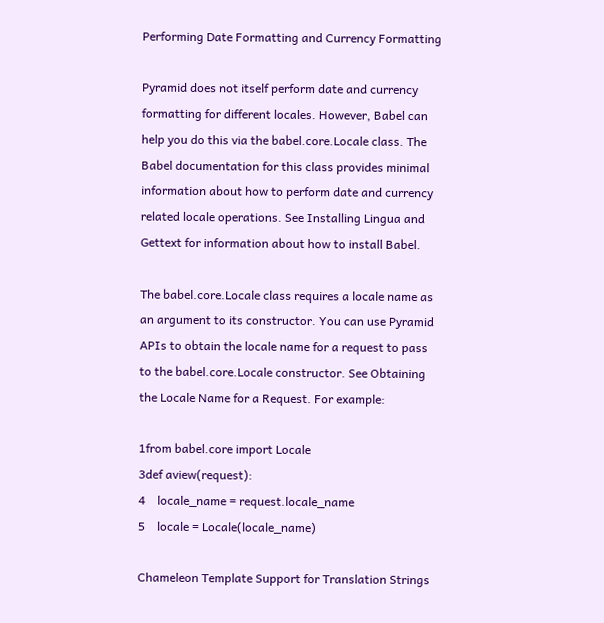Performing Date Formatting and Currency Formatting

Pyramid does not itself perform date and currency formatting for different locales. However, Babel can help you do this via the babel.core.Locale class. The Babel documentation for this class provides minimal information about how to perform date and currency related locale operations. See Installing Lingua and Gettext for information about how to install Babel.

The babel.core.Locale class requires a locale name as an argument to its constructor. You can use Pyramid APIs to obtain the locale name for a request to pass to the babel.core.Locale constructor. See Obtaining the Locale Name for a Request. For example:

1from babel.core import Locale
3def aview(request):
4    locale_name = request.locale_name
5    locale = Locale(locale_name)

Chameleon Template Support for Translation Strings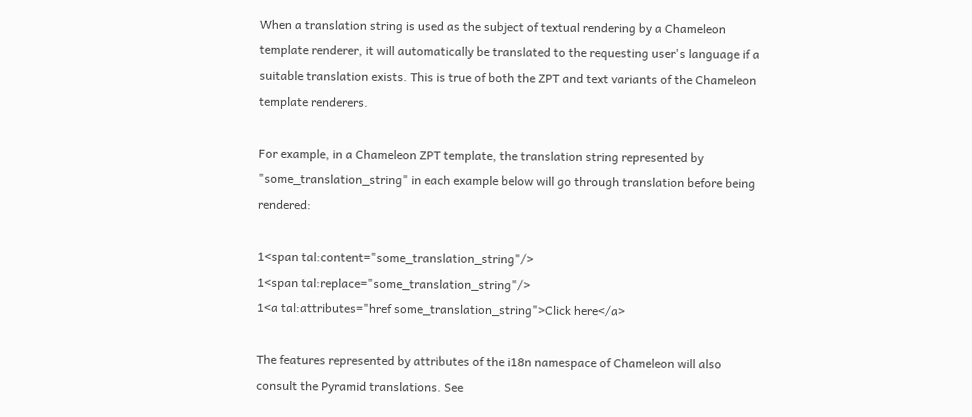When a translation string is used as the subject of textual rendering by a Chameleon template renderer, it will automatically be translated to the requesting user's language if a suitable translation exists. This is true of both the ZPT and text variants of the Chameleon template renderers.

For example, in a Chameleon ZPT template, the translation string represented by "some_translation_string" in each example below will go through translation before being rendered:

1<span tal:content="some_translation_string"/>
1<span tal:replace="some_translation_string"/>
1<a tal:attributes="href some_translation_string">Click here</a>

The features represented by attributes of the i18n namespace of Chameleon will also consult the Pyramid translations. See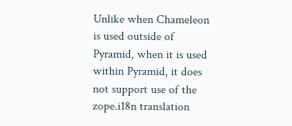Unlike when Chameleon is used outside of Pyramid, when it is used within Pyramid, it does not support use of the zope.i18n translation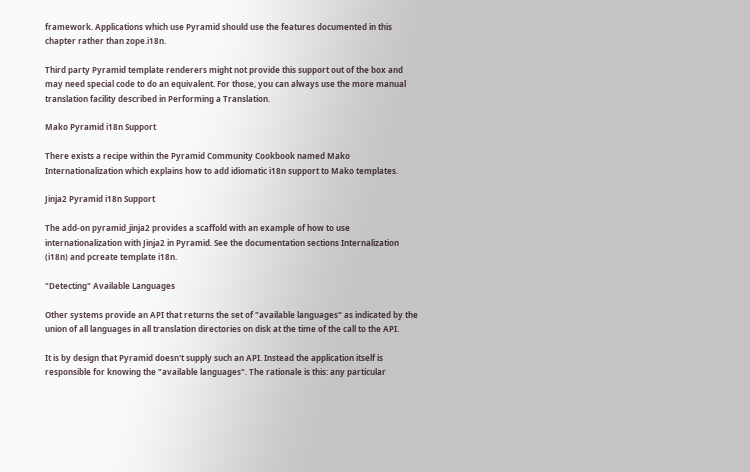framework. Applications which use Pyramid should use the features documented in this chapter rather than zope.i18n.

Third party Pyramid template renderers might not provide this support out of the box and may need special code to do an equivalent. For those, you can always use the more manual translation facility described in Performing a Translation.

Mako Pyramid i18n Support

There exists a recipe within the Pyramid Community Cookbook named Mako Internationalization which explains how to add idiomatic i18n support to Mako templates.

Jinja2 Pyramid i18n Support

The add-on pyramid_jinja2 provides a scaffold with an example of how to use internationalization with Jinja2 in Pyramid. See the documentation sections Internalization (i18n) and pcreate template i18n.

"Detecting" Available Languages

Other systems provide an API that returns the set of "available languages" as indicated by the union of all languages in all translation directories on disk at the time of the call to the API.

It is by design that Pyramid doesn't supply such an API. Instead the application itself is responsible for knowing the "available languages". The rationale is this: any particular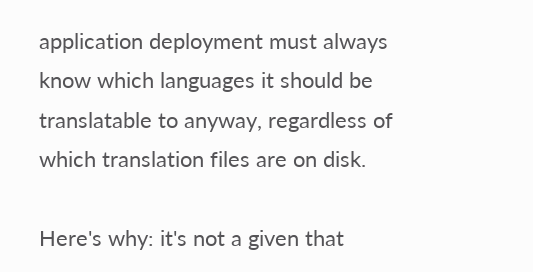application deployment must always know which languages it should be translatable to anyway, regardless of which translation files are on disk.

Here's why: it's not a given that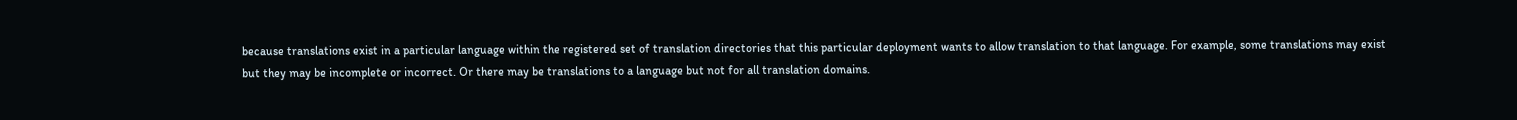because translations exist in a particular language within the registered set of translation directories that this particular deployment wants to allow translation to that language. For example, some translations may exist but they may be incomplete or incorrect. Or there may be translations to a language but not for all translation domains.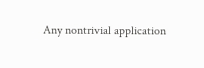Any nontrivial application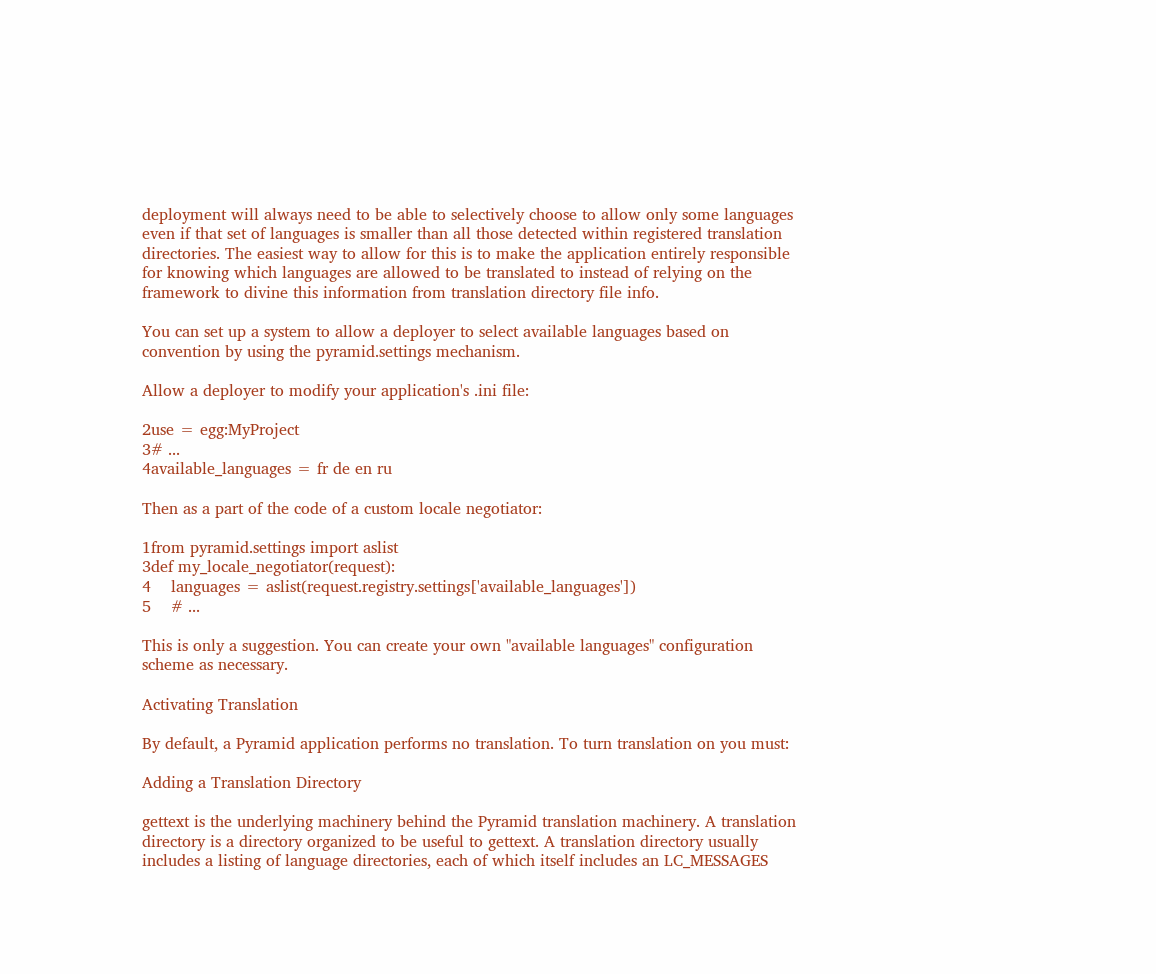deployment will always need to be able to selectively choose to allow only some languages even if that set of languages is smaller than all those detected within registered translation directories. The easiest way to allow for this is to make the application entirely responsible for knowing which languages are allowed to be translated to instead of relying on the framework to divine this information from translation directory file info.

You can set up a system to allow a deployer to select available languages based on convention by using the pyramid.settings mechanism.

Allow a deployer to modify your application's .ini file:

2use = egg:MyProject
3# ...
4available_languages = fr de en ru

Then as a part of the code of a custom locale negotiator:

1from pyramid.settings import aslist
3def my_locale_negotiator(request):
4    languages = aslist(request.registry.settings['available_languages'])
5    # ...

This is only a suggestion. You can create your own "available languages" configuration scheme as necessary.

Activating Translation

By default, a Pyramid application performs no translation. To turn translation on you must:

Adding a Translation Directory

gettext is the underlying machinery behind the Pyramid translation machinery. A translation directory is a directory organized to be useful to gettext. A translation directory usually includes a listing of language directories, each of which itself includes an LC_MESSAGES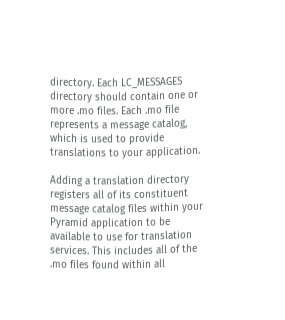directory. Each LC_MESSAGES directory should contain one or more .mo files. Each .mo file represents a message catalog, which is used to provide translations to your application.

Adding a translation directory registers all of its constituent message catalog files within your Pyramid application to be available to use for translation services. This includes all of the .mo files found within all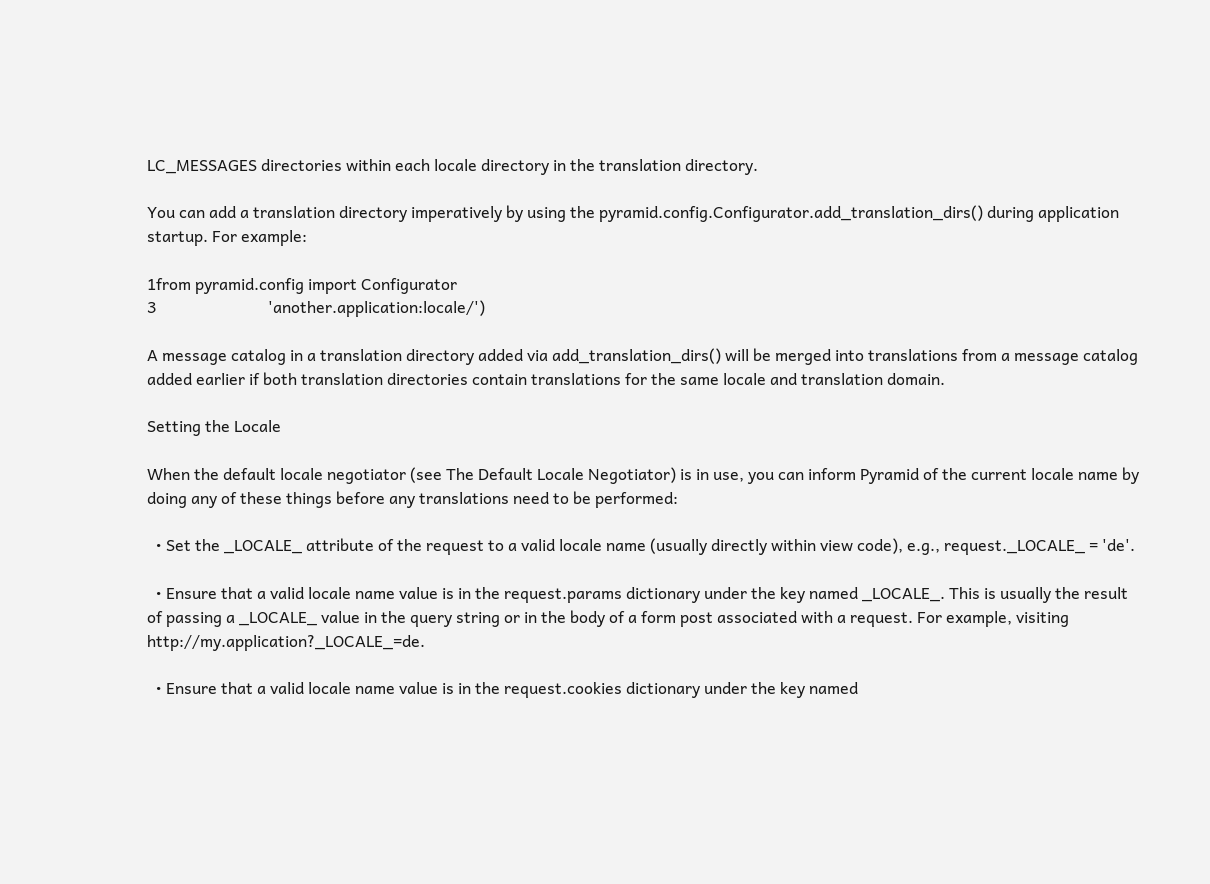LC_MESSAGES directories within each locale directory in the translation directory.

You can add a translation directory imperatively by using the pyramid.config.Configurator.add_translation_dirs() during application startup. For example:

1from pyramid.config import Configurator
3                            'another.application:locale/')

A message catalog in a translation directory added via add_translation_dirs() will be merged into translations from a message catalog added earlier if both translation directories contain translations for the same locale and translation domain.

Setting the Locale

When the default locale negotiator (see The Default Locale Negotiator) is in use, you can inform Pyramid of the current locale name by doing any of these things before any translations need to be performed:

  • Set the _LOCALE_ attribute of the request to a valid locale name (usually directly within view code), e.g., request._LOCALE_ = 'de'.

  • Ensure that a valid locale name value is in the request.params dictionary under the key named _LOCALE_. This is usually the result of passing a _LOCALE_ value in the query string or in the body of a form post associated with a request. For example, visiting http://my.application?_LOCALE_=de.

  • Ensure that a valid locale name value is in the request.cookies dictionary under the key named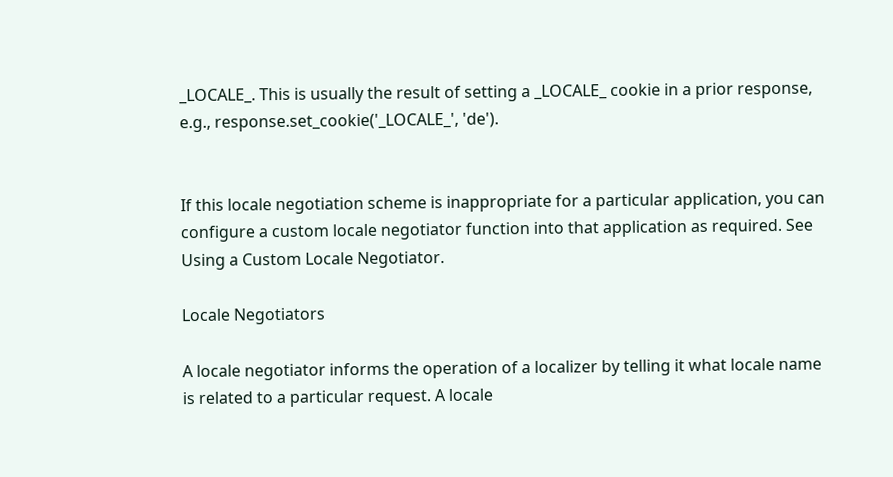_LOCALE_. This is usually the result of setting a _LOCALE_ cookie in a prior response, e.g., response.set_cookie('_LOCALE_', 'de').


If this locale negotiation scheme is inappropriate for a particular application, you can configure a custom locale negotiator function into that application as required. See Using a Custom Locale Negotiator.

Locale Negotiators

A locale negotiator informs the operation of a localizer by telling it what locale name is related to a particular request. A locale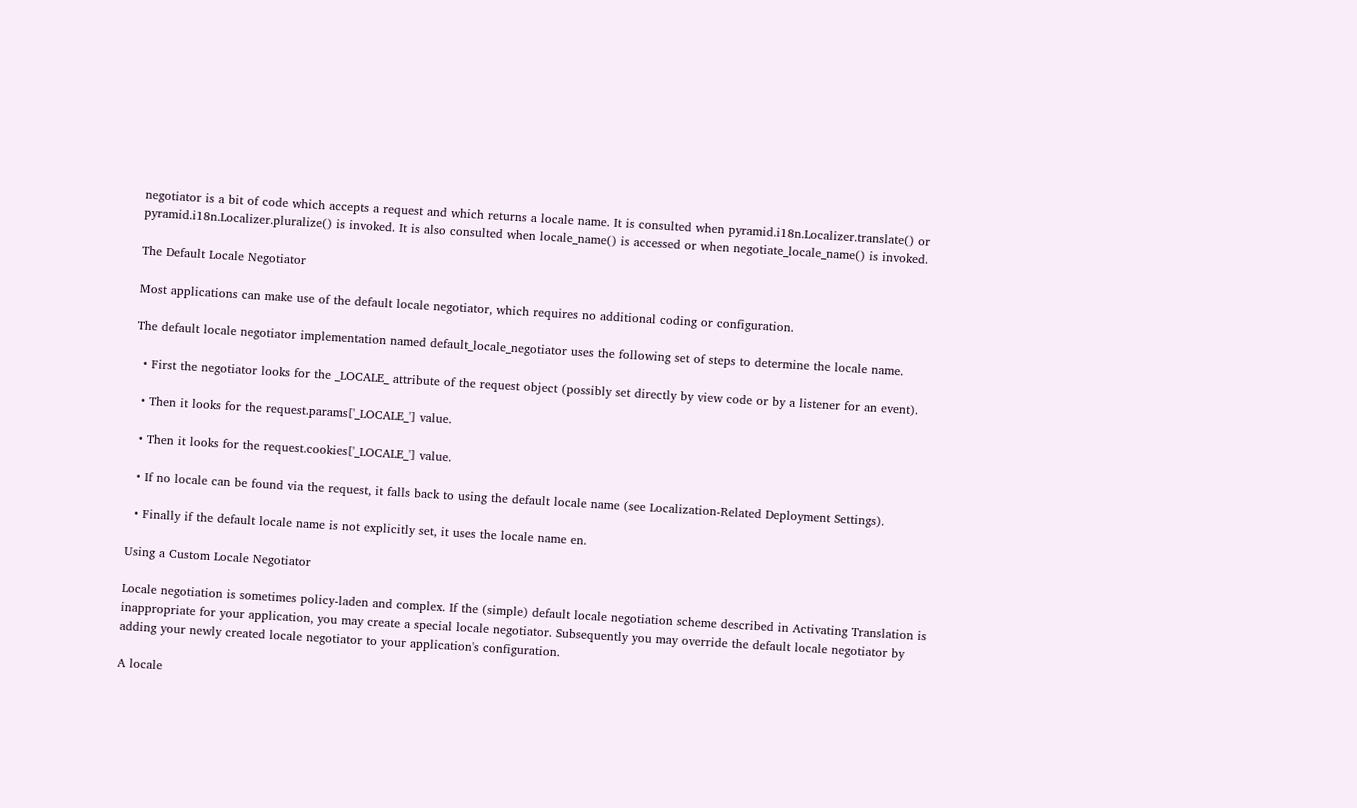negotiator is a bit of code which accepts a request and which returns a locale name. It is consulted when pyramid.i18n.Localizer.translate() or pyramid.i18n.Localizer.pluralize() is invoked. It is also consulted when locale_name() is accessed or when negotiate_locale_name() is invoked.

The Default Locale Negotiator

Most applications can make use of the default locale negotiator, which requires no additional coding or configuration.

The default locale negotiator implementation named default_locale_negotiator uses the following set of steps to determine the locale name.

  • First the negotiator looks for the _LOCALE_ attribute of the request object (possibly set directly by view code or by a listener for an event).

  • Then it looks for the request.params['_LOCALE_'] value.

  • Then it looks for the request.cookies['_LOCALE_'] value.

  • If no locale can be found via the request, it falls back to using the default locale name (see Localization-Related Deployment Settings).

  • Finally if the default locale name is not explicitly set, it uses the locale name en.

Using a Custom Locale Negotiator

Locale negotiation is sometimes policy-laden and complex. If the (simple) default locale negotiation scheme described in Activating Translation is inappropriate for your application, you may create a special locale negotiator. Subsequently you may override the default locale negotiator by adding your newly created locale negotiator to your application's configuration.

A locale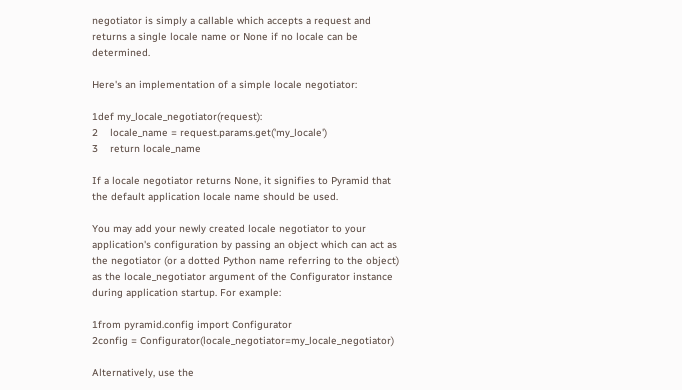negotiator is simply a callable which accepts a request and returns a single locale name or None if no locale can be determined.

Here's an implementation of a simple locale negotiator:

1def my_locale_negotiator(request):
2    locale_name = request.params.get('my_locale')
3    return locale_name

If a locale negotiator returns None, it signifies to Pyramid that the default application locale name should be used.

You may add your newly created locale negotiator to your application's configuration by passing an object which can act as the negotiator (or a dotted Python name referring to the object) as the locale_negotiator argument of the Configurator instance during application startup. For example:

1from pyramid.config import Configurator
2config = Configurator(locale_negotiator=my_locale_negotiator)

Alternatively, use the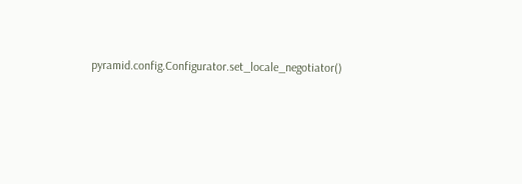pyramid.config.Configurator.set_locale_negotiator()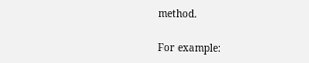method.

For example: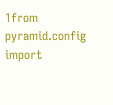1from pyramid.config import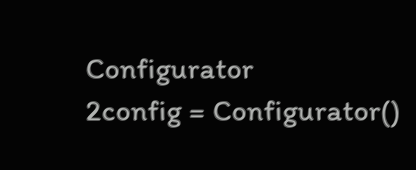Configurator
2config = Configurator()